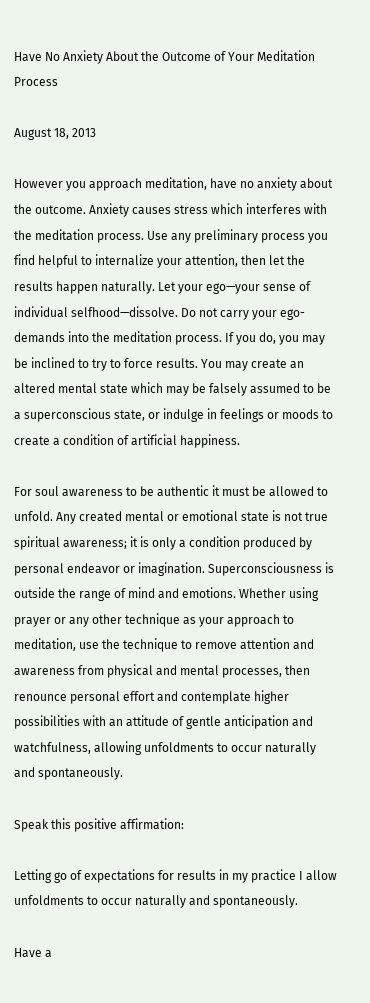Have No Anxiety About the Outcome of Your Meditation Process

August 18, 2013

However you approach meditation, have no anxiety about the outcome. Anxiety causes stress which interferes with the meditation process. Use any preliminary process you find helpful to internalize your attention, then let the results happen naturally. Let your ego—your sense of individual selfhood—dissolve. Do not carry your ego-demands into the meditation process. If you do, you may be inclined to try to force results. You may create an altered mental state which may be falsely assumed to be a superconscious state, or indulge in feelings or moods to create a condition of artificial happiness.

For soul awareness to be authentic it must be allowed to unfold. Any created mental or emotional state is not true spiritual awareness; it is only a condition produced by personal endeavor or imagination. Superconsciousness is outside the range of mind and emotions. Whether using prayer or any other technique as your approach to meditation, use the technique to remove attention and awareness from physical and mental processes, then renounce personal effort and contemplate higher possibilities with an attitude of gentle anticipation and watchfulness, allowing unfoldments to occur naturally and spontaneously.

Speak this positive affirmation:

Letting go of expectations for results in my practice I allow unfoldments to occur naturally and spontaneously.

Have a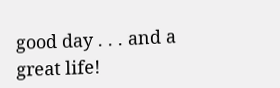good day . . . and a great life!